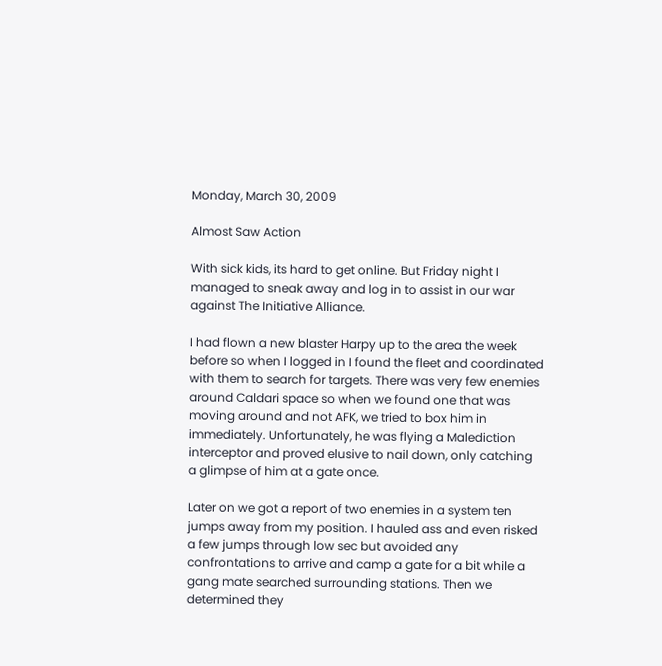Monday, March 30, 2009

Almost Saw Action

With sick kids, its hard to get online. But Friday night I managed to sneak away and log in to assist in our war against The Initiative Alliance.

I had flown a new blaster Harpy up to the area the week before so when I logged in I found the fleet and coordinated with them to search for targets. There was very few enemies around Caldari space so when we found one that was moving around and not AFK, we tried to box him in immediately. Unfortunately, he was flying a Malediction interceptor and proved elusive to nail down, only catching a glimpse of him at a gate once.

Later on we got a report of two enemies in a system ten jumps away from my position. I hauled ass and even risked a few jumps through low sec but avoided any confrontations to arrive and camp a gate for a bit while a gang mate searched surrounding stations. Then we determined they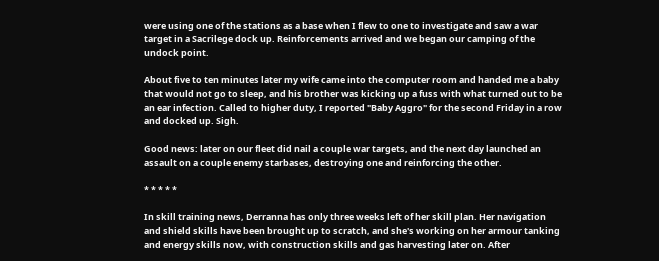were using one of the stations as a base when I flew to one to investigate and saw a war target in a Sacrilege dock up. Reinforcements arrived and we began our camping of the undock point.

About five to ten minutes later my wife came into the computer room and handed me a baby that would not go to sleep, and his brother was kicking up a fuss with what turned out to be an ear infection. Called to higher duty, I reported "Baby Aggro" for the second Friday in a row and docked up. Sigh.

Good news: later on our fleet did nail a couple war targets, and the next day launched an assault on a couple enemy starbases, destroying one and reinforcing the other.

* * * * *

In skill training news, Derranna has only three weeks left of her skill plan. Her navigation and shield skills have been brought up to scratch, and she's working on her armour tanking and energy skills now, with construction skills and gas harvesting later on. After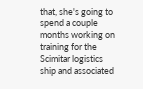that, she's going to spend a couple months working on training for the Scimitar logistics ship and associated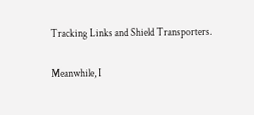Tracking Links and Shield Transporters.

Meanwhile, I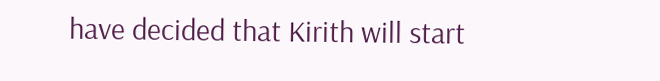have decided that Kirith will start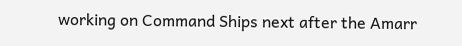working on Command Ships next after the Amarr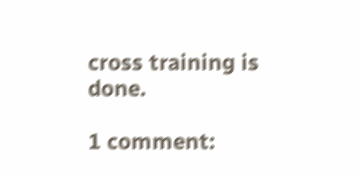cross training is done.

1 comment: